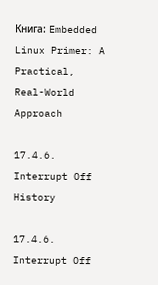Книга: Embedded Linux Primer: A Practical, Real-World Approach

17.4.6. Interrupt Off History

17.4.6. Interrupt Off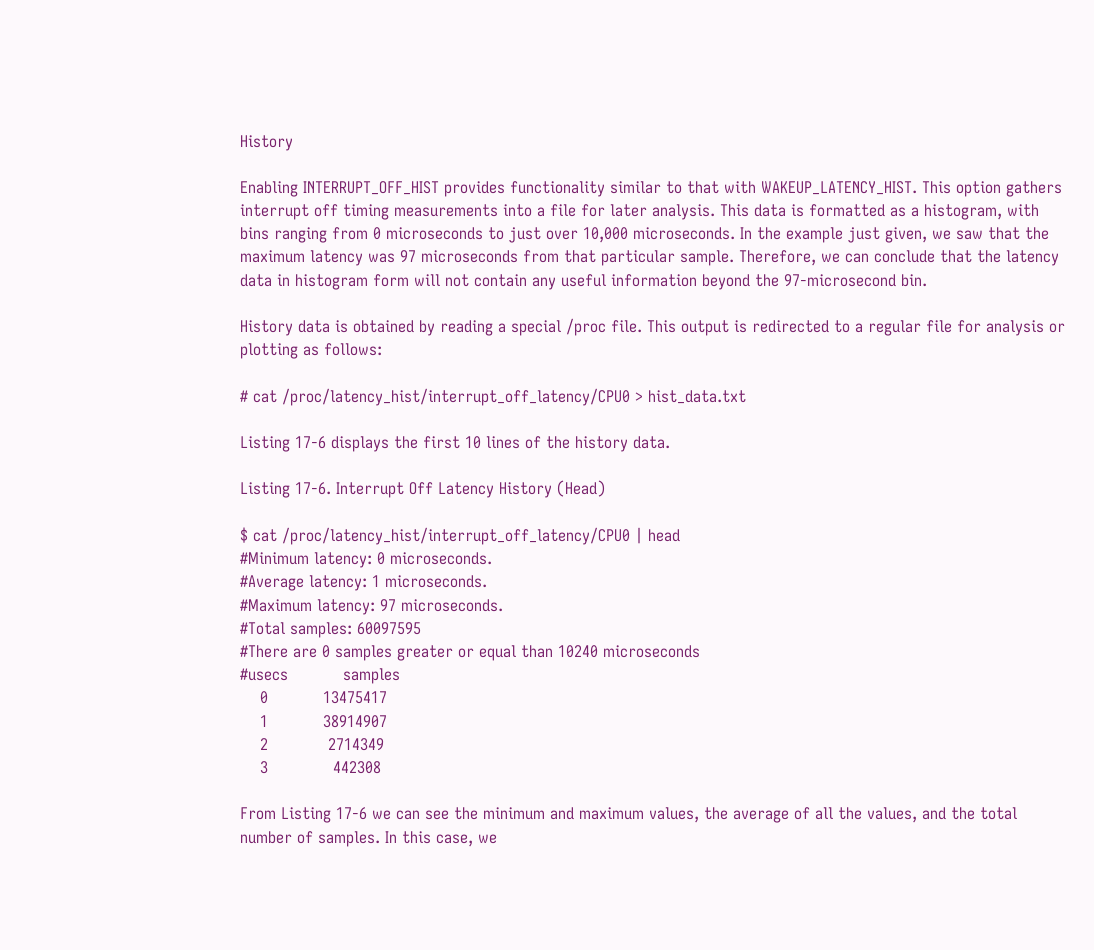History

Enabling INTERRUPT_OFF_HIST provides functionality similar to that with WAKEUP_LATENCY_HIST. This option gathers interrupt off timing measurements into a file for later analysis. This data is formatted as a histogram, with bins ranging from 0 microseconds to just over 10,000 microseconds. In the example just given, we saw that the maximum latency was 97 microseconds from that particular sample. Therefore, we can conclude that the latency data in histogram form will not contain any useful information beyond the 97-microsecond bin.

History data is obtained by reading a special /proc file. This output is redirected to a regular file for analysis or plotting as follows:

# cat /proc/latency_hist/interrupt_off_latency/CPU0 > hist_data.txt

Listing 17-6 displays the first 10 lines of the history data.

Listing 17-6. Interrupt Off Latency History (Head)

$ cat /proc/latency_hist/interrupt_off_latency/CPU0 | head
#Minimum latency: 0 microseconds.
#Average latency: 1 microseconds.
#Maximum latency: 97 microseconds.
#Total samples: 60097595
#There are 0 samples greater or equal than 10240 microseconds
#usecs           samples
    0           13475417
    1           38914907
    2            2714349
    3             442308

From Listing 17-6 we can see the minimum and maximum values, the average of all the values, and the total number of samples. In this case, we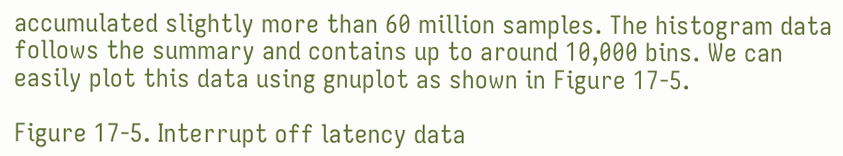accumulated slightly more than 60 million samples. The histogram data follows the summary and contains up to around 10,000 bins. We can easily plot this data using gnuplot as shown in Figure 17-5.

Figure 17-5. Interrupt off latency data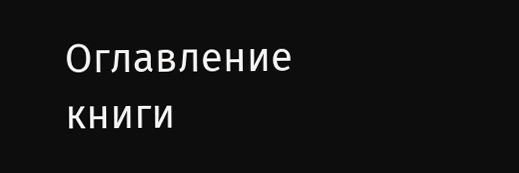Оглавление книги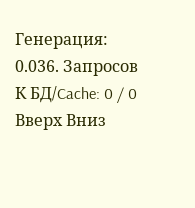Генерация: 0.036. Запросов К БД/Cache: 0 / 0
Вверх Вниз